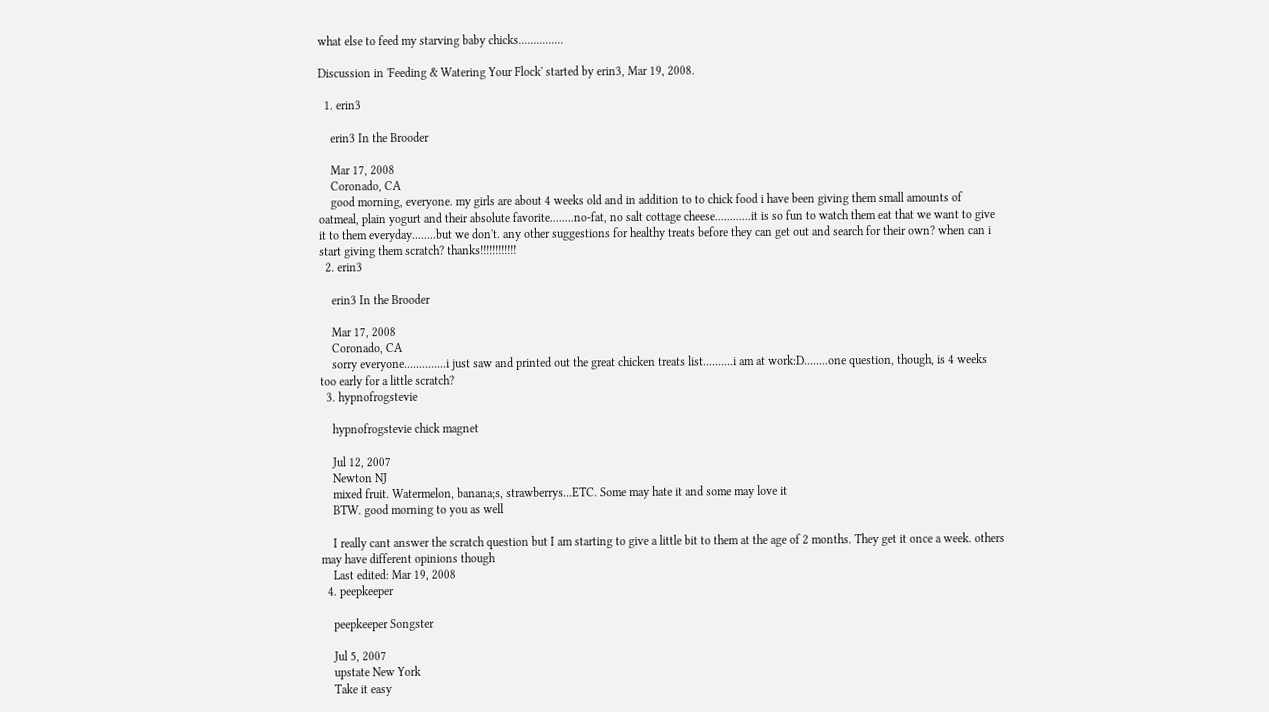what else to feed my starving baby chicks...............

Discussion in 'Feeding & Watering Your Flock' started by erin3, Mar 19, 2008.

  1. erin3

    erin3 In the Brooder

    Mar 17, 2008
    Coronado, CA
    good morning, everyone. my girls are about 4 weeks old and in addition to to chick food i have been giving them small amounts of oatmeal, plain yogurt and their absolute favorite........no-fat, no salt cottage cheese............it is so fun to watch them eat that we want to give it to them everyday........but we don't. any other suggestions for healthy treats before they can get out and search for their own? when can i start giving them scratch? thanks!!!!!!!!!!!!
  2. erin3

    erin3 In the Brooder

    Mar 17, 2008
    Coronado, CA
    sorry everyone..............i just saw and printed out the great chicken treats list..........i am at work:D........one question, though, is 4 weeks too early for a little scratch?
  3. hypnofrogstevie

    hypnofrogstevie chick magnet

    Jul 12, 2007
    Newton NJ
    mixed fruit. Watermelon, banana;s, strawberrys...ETC. Some may hate it and some may love it
    BTW. good morning to you as well

    I really cant answer the scratch question but I am starting to give a little bit to them at the age of 2 months. They get it once a week. others may have different opinions though
    Last edited: Mar 19, 2008
  4. peepkeeper

    peepkeeper Songster

    Jul 5, 2007
    upstate New York
    Take it easy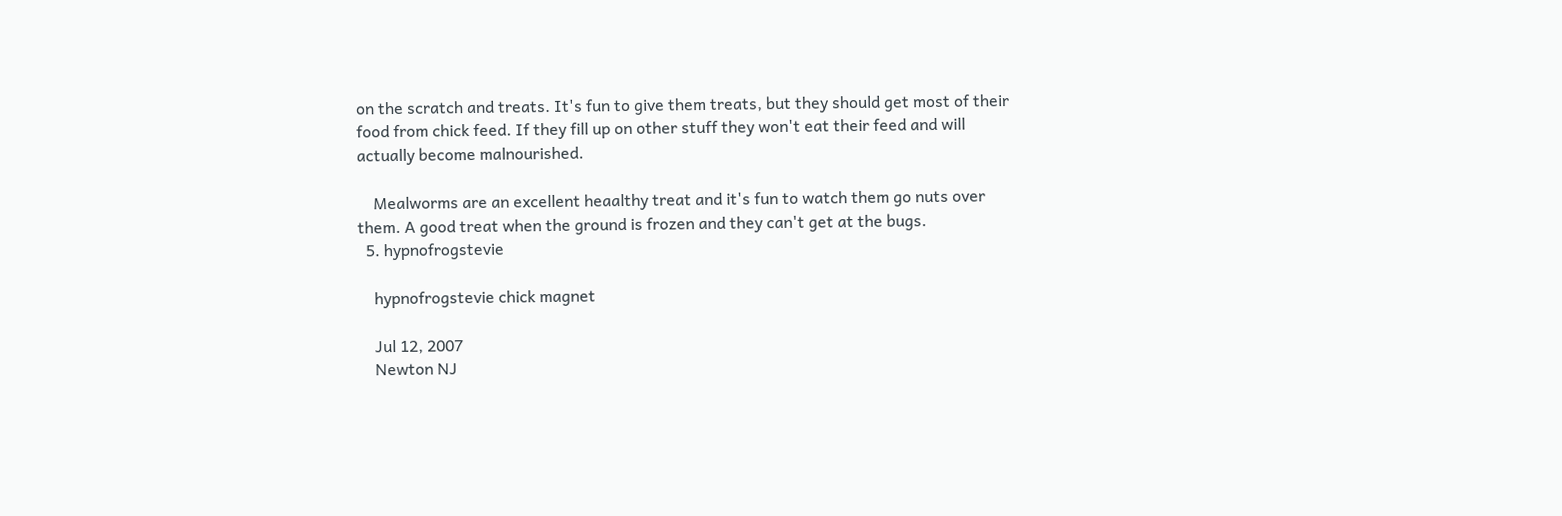on the scratch and treats. It's fun to give them treats, but they should get most of their food from chick feed. If they fill up on other stuff they won't eat their feed and will actually become malnourished.

    Mealworms are an excellent heaalthy treat and it's fun to watch them go nuts over them. A good treat when the ground is frozen and they can't get at the bugs.
  5. hypnofrogstevie

    hypnofrogstevie chick magnet

    Jul 12, 2007
    Newton NJ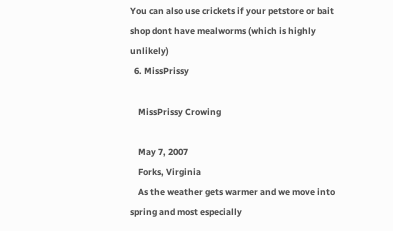You can also use crickets if your petstore or bait shop dont have mealworms (which is highly unlikely)
  6. MissPrissy

    MissPrissy Crowing

    May 7, 2007
    Forks, Virginia
    As the weather gets warmer and we move into spring and most especially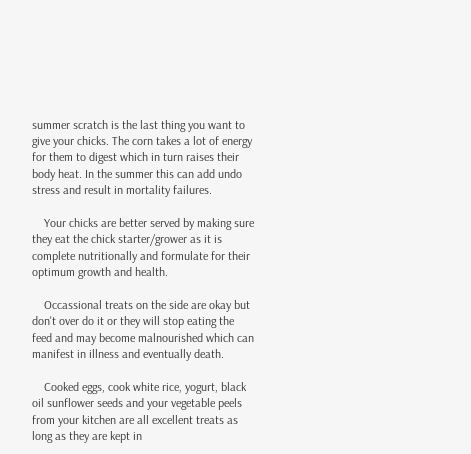summer scratch is the last thing you want to give your chicks. The corn takes a lot of energy for them to digest which in turn raises their body heat. In the summer this can add undo stress and result in mortality failures.

    Your chicks are better served by making sure they eat the chick starter/grower as it is complete nutritionally and formulate for their optimum growth and health.

    Occassional treats on the side are okay but don't over do it or they will stop eating the feed and may become malnourished which can manifest in illness and eventually death.

    Cooked eggs, cook white rice, yogurt, black oil sunflower seeds and your vegetable peels from your kitchen are all excellent treats as long as they are kept in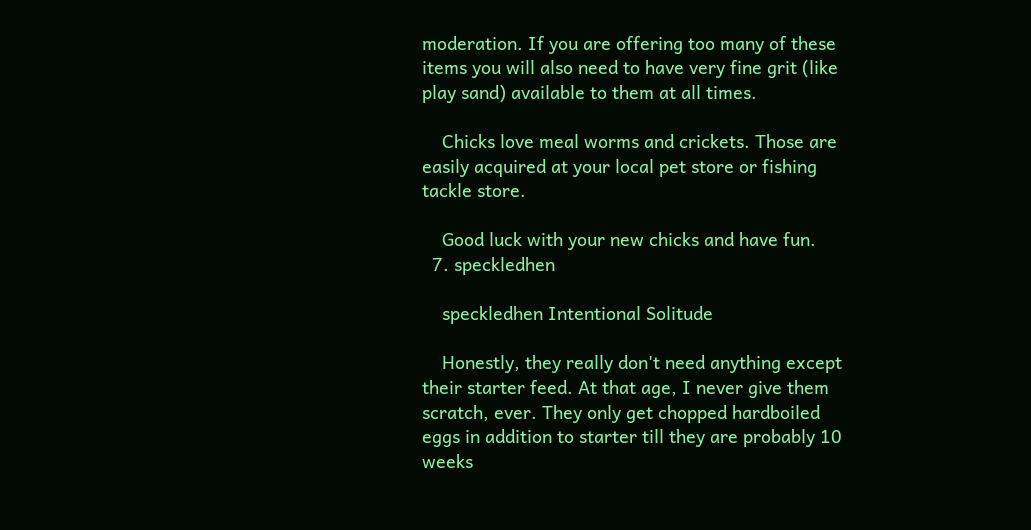moderation. If you are offering too many of these items you will also need to have very fine grit (like play sand) available to them at all times.

    Chicks love meal worms and crickets. Those are easily acquired at your local pet store or fishing tackle store.

    Good luck with your new chicks and have fun.
  7. speckledhen

    speckledhen Intentional Solitude

    Honestly, they really don't need anything except their starter feed. At that age, I never give them scratch, ever. They only get chopped hardboiled eggs in addition to starter till they are probably 10 weeks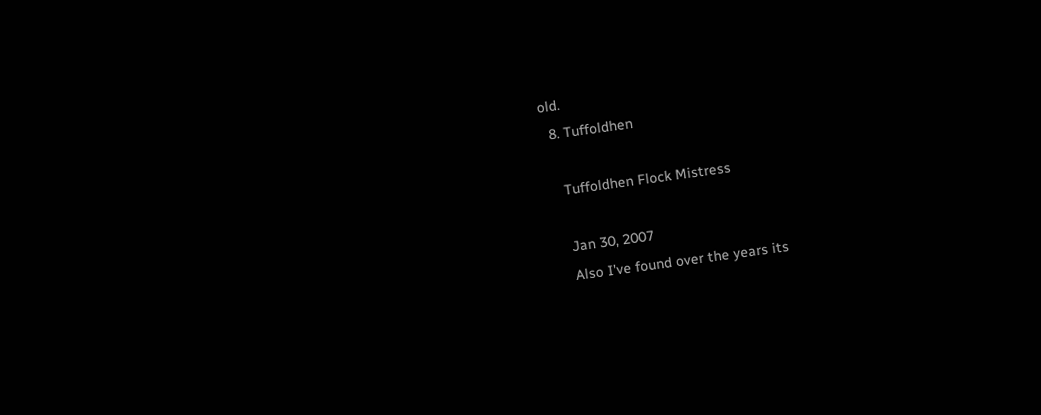old.
  8. Tuffoldhen

    Tuffoldhen Flock Mistress

    Jan 30, 2007
    Also I've found over the years its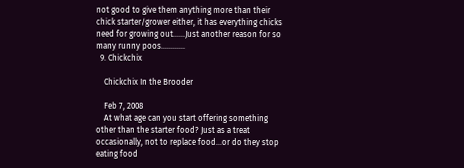not good to give them anything more than their chick starter/grower either, it has everything chicks need for growing out......Just another reason for so many runny poos............
  9. Chickchix

    Chickchix In the Brooder

    Feb 7, 2008
    At what age can you start offering something other than the starter food? Just as a treat occasionally, not to replace food...or do they stop eating food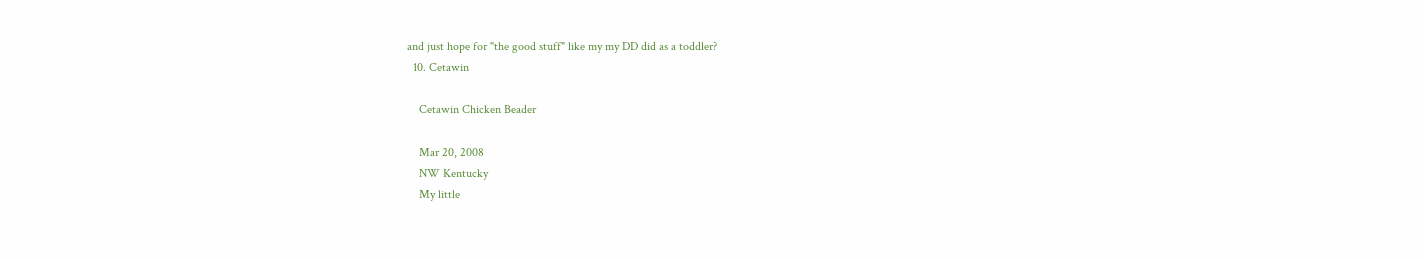and just hope for "the good stuff" like my my DD did as a toddler?
  10. Cetawin

    Cetawin Chicken Beader

    Mar 20, 2008
    NW Kentucky
    My little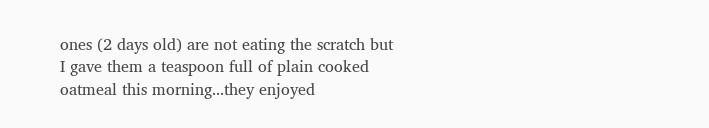ones (2 days old) are not eating the scratch but I gave them a teaspoon full of plain cooked oatmeal this morning...they enjoyed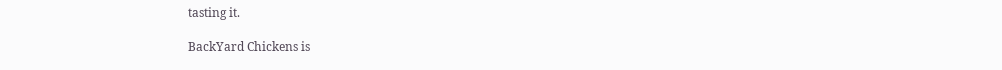tasting it.

BackYard Chickens is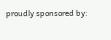proudly sponsored by: